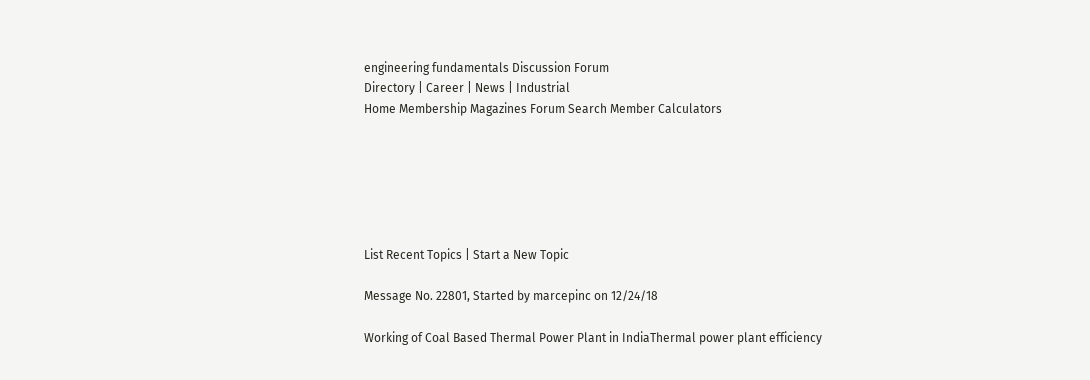engineering fundamentals Discussion Forum
Directory | Career | News | Industrial
Home Membership Magazines Forum Search Member Calculators






List Recent Topics | Start a New Topic

Message No. 22801, Started by marcepinc on 12/24/18

Working of Coal Based Thermal Power Plant in IndiaThermal power plant efficiency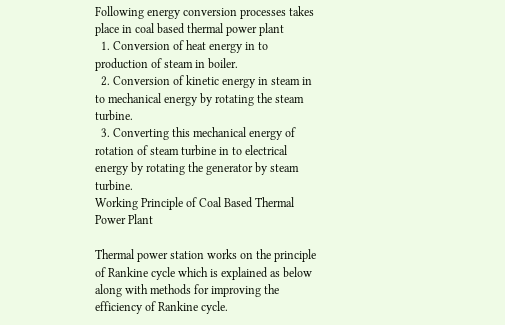Following energy conversion processes takes place in coal based thermal power plant
  1. Conversion of heat energy in to production of steam in boiler.
  2. Conversion of kinetic energy in steam in to mechanical energy by rotating the steam turbine.
  3. Converting this mechanical energy of rotation of steam turbine in to electrical energy by rotating the generator by steam turbine.
Working Principle of Coal Based Thermal Power Plant

Thermal power station works on the principle of Rankine cycle which is explained as below along with methods for improving the efficiency of Rankine cycle.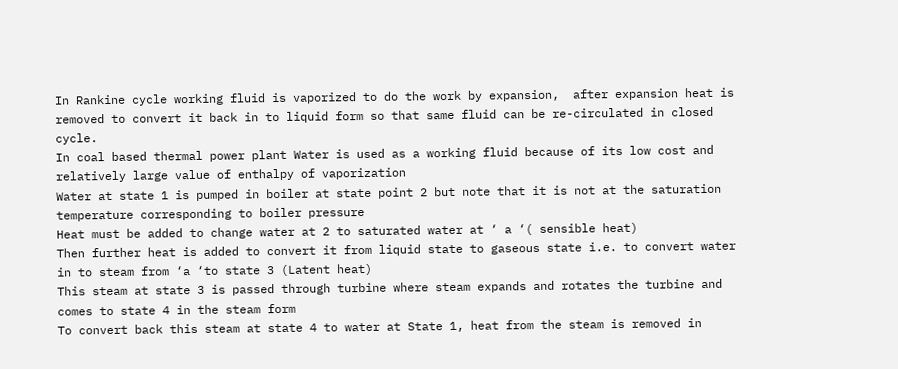In Rankine cycle working fluid is vaporized to do the work by expansion,  after expansion heat is removed to convert it back in to liquid form so that same fluid can be re-circulated in closed cycle.
In coal based thermal power plant Water is used as a working fluid because of its low cost and relatively large value of enthalpy of vaporization
Water at state 1 is pumped in boiler at state point 2 but note that it is not at the saturation temperature corresponding to boiler pressure
Heat must be added to change water at 2 to saturated water at ‘ a ‘( sensible heat)
Then further heat is added to convert it from liquid state to gaseous state i.e. to convert water in to steam from ‘a ‘to state 3 (Latent heat)
This steam at state 3 is passed through turbine where steam expands and rotates the turbine and comes to state 4 in the steam form
To convert back this steam at state 4 to water at State 1, heat from the steam is removed in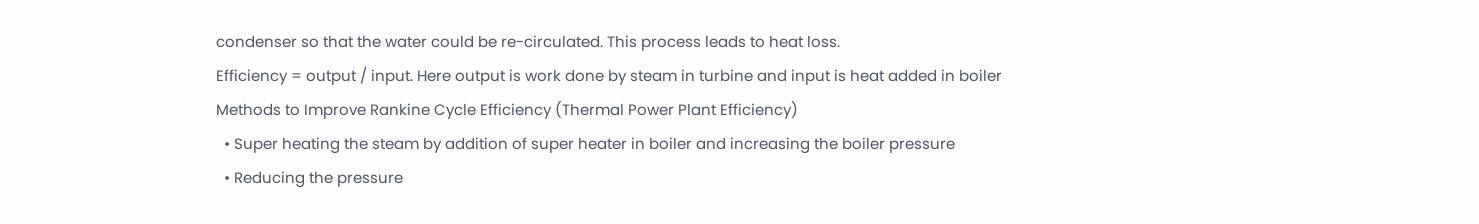condenser so that the water could be re-circulated. This process leads to heat loss.
Efficiency = output / input. Here output is work done by steam in turbine and input is heat added in boiler
Methods to Improve Rankine Cycle Efficiency (Thermal Power Plant Efficiency)
  • Super heating the steam by addition of super heater in boiler and increasing the boiler pressure
  • Reducing the pressure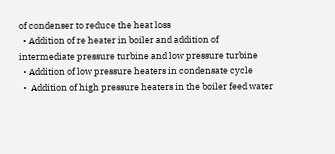of condenser to reduce the heat loss
  • Addition of re heater in boiler and addition of intermediate pressure turbine and low pressure turbine
  • Addition of low pressure heaters in condensate cycle
  •  Addition of high pressure heaters in the boiler feed water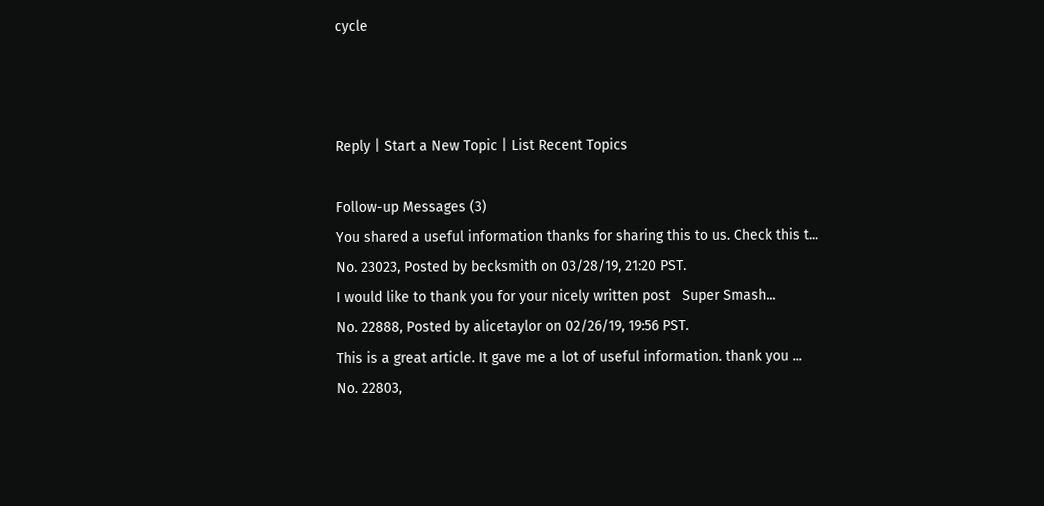cycle



Reply | Start a New Topic | List Recent Topics

Follow-up Messages (3)
You shared a useful information thanks for sharing this to us. Check this t...
No. 23023, Posted by becksmith on 03/28/19, 21:20 PST.
I would like to thank you for your nicely written post   Super Smash...
No. 22888, Posted by alicetaylor on 02/26/19, 19:56 PST.
This is a great article. It gave me a lot of useful information. thank you ...
No. 22803,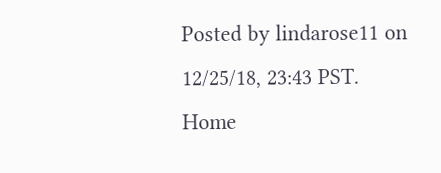Posted by lindarose11 on 12/25/18, 23:43 PST.
Home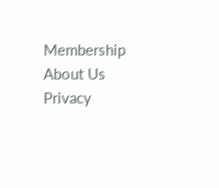Membership  About Us  Privacy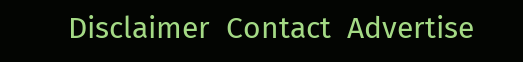Disclaimer  Contact  Advertise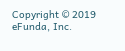Copyright © 2019 eFunda, Inc.